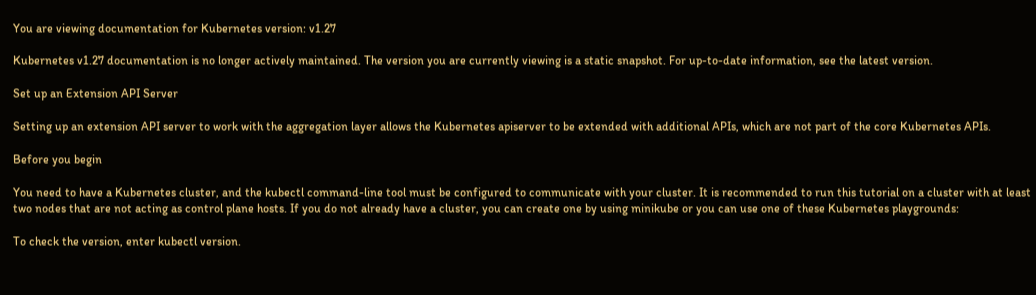You are viewing documentation for Kubernetes version: v1.27

Kubernetes v1.27 documentation is no longer actively maintained. The version you are currently viewing is a static snapshot. For up-to-date information, see the latest version.

Set up an Extension API Server

Setting up an extension API server to work with the aggregation layer allows the Kubernetes apiserver to be extended with additional APIs, which are not part of the core Kubernetes APIs.

Before you begin

You need to have a Kubernetes cluster, and the kubectl command-line tool must be configured to communicate with your cluster. It is recommended to run this tutorial on a cluster with at least two nodes that are not acting as control plane hosts. If you do not already have a cluster, you can create one by using minikube or you can use one of these Kubernetes playgrounds:

To check the version, enter kubectl version.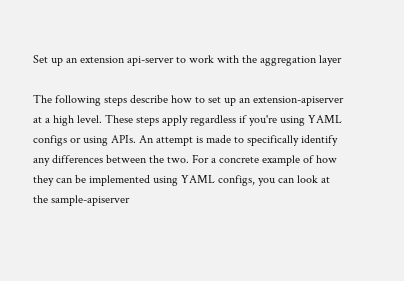Set up an extension api-server to work with the aggregation layer

The following steps describe how to set up an extension-apiserver at a high level. These steps apply regardless if you're using YAML configs or using APIs. An attempt is made to specifically identify any differences between the two. For a concrete example of how they can be implemented using YAML configs, you can look at the sample-apiserver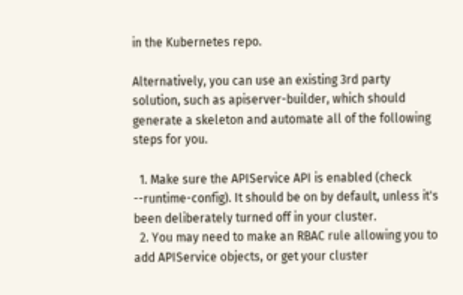in the Kubernetes repo.

Alternatively, you can use an existing 3rd party solution, such as apiserver-builder, which should generate a skeleton and automate all of the following steps for you.

  1. Make sure the APIService API is enabled (check --runtime-config). It should be on by default, unless it's been deliberately turned off in your cluster.
  2. You may need to make an RBAC rule allowing you to add APIService objects, or get your cluster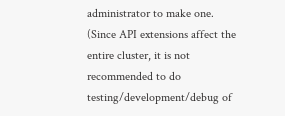administrator to make one. (Since API extensions affect the entire cluster, it is not recommended to do testing/development/debug of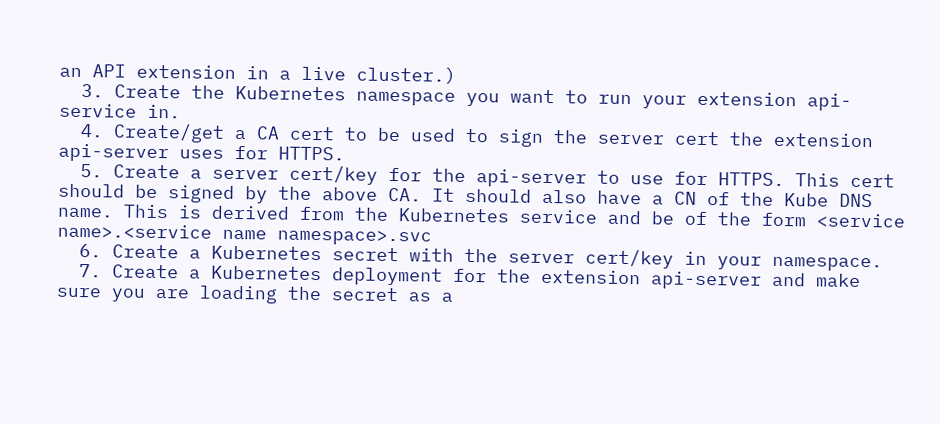an API extension in a live cluster.)
  3. Create the Kubernetes namespace you want to run your extension api-service in.
  4. Create/get a CA cert to be used to sign the server cert the extension api-server uses for HTTPS.
  5. Create a server cert/key for the api-server to use for HTTPS. This cert should be signed by the above CA. It should also have a CN of the Kube DNS name. This is derived from the Kubernetes service and be of the form <service name>.<service name namespace>.svc
  6. Create a Kubernetes secret with the server cert/key in your namespace.
  7. Create a Kubernetes deployment for the extension api-server and make sure you are loading the secret as a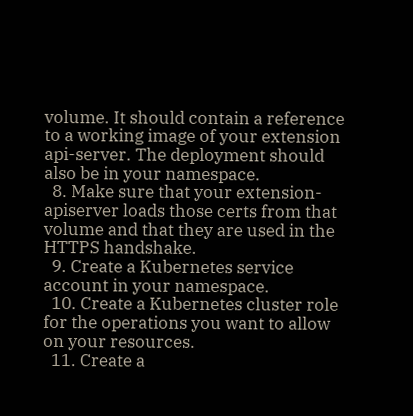volume. It should contain a reference to a working image of your extension api-server. The deployment should also be in your namespace.
  8. Make sure that your extension-apiserver loads those certs from that volume and that they are used in the HTTPS handshake.
  9. Create a Kubernetes service account in your namespace.
  10. Create a Kubernetes cluster role for the operations you want to allow on your resources.
  11. Create a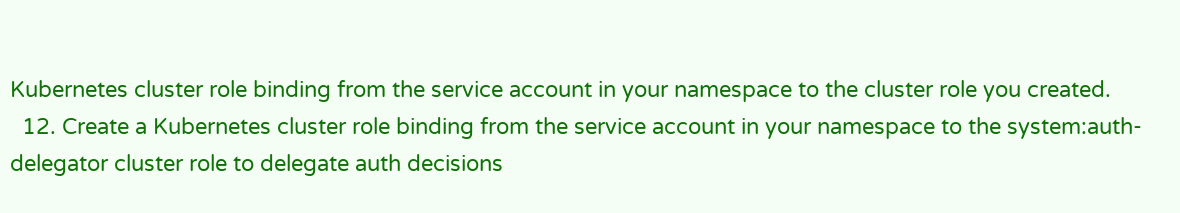Kubernetes cluster role binding from the service account in your namespace to the cluster role you created.
  12. Create a Kubernetes cluster role binding from the service account in your namespace to the system:auth-delegator cluster role to delegate auth decisions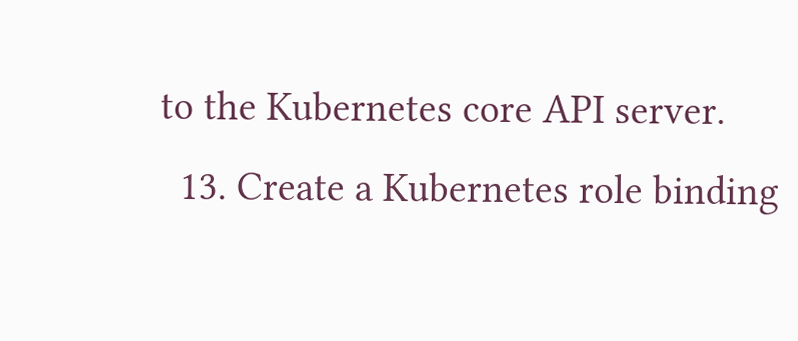to the Kubernetes core API server.
  13. Create a Kubernetes role binding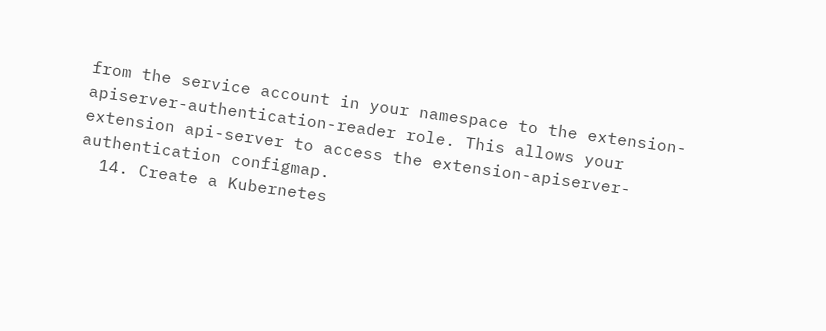from the service account in your namespace to the extension-apiserver-authentication-reader role. This allows your extension api-server to access the extension-apiserver-authentication configmap.
  14. Create a Kubernetes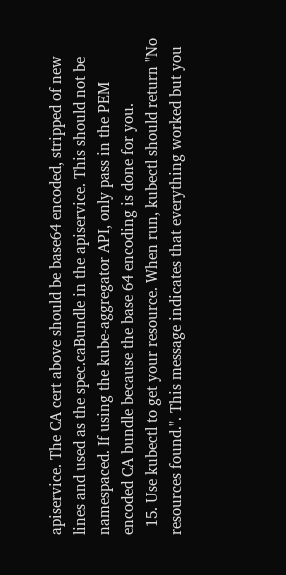apiservice. The CA cert above should be base64 encoded, stripped of new lines and used as the spec.caBundle in the apiservice. This should not be namespaced. If using the kube-aggregator API, only pass in the PEM encoded CA bundle because the base 64 encoding is done for you.
  15. Use kubectl to get your resource. When run, kubectl should return "No resources found.". This message indicates that everything worked but you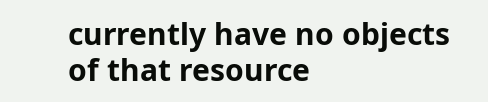currently have no objects of that resource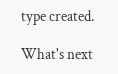type created.

What's next